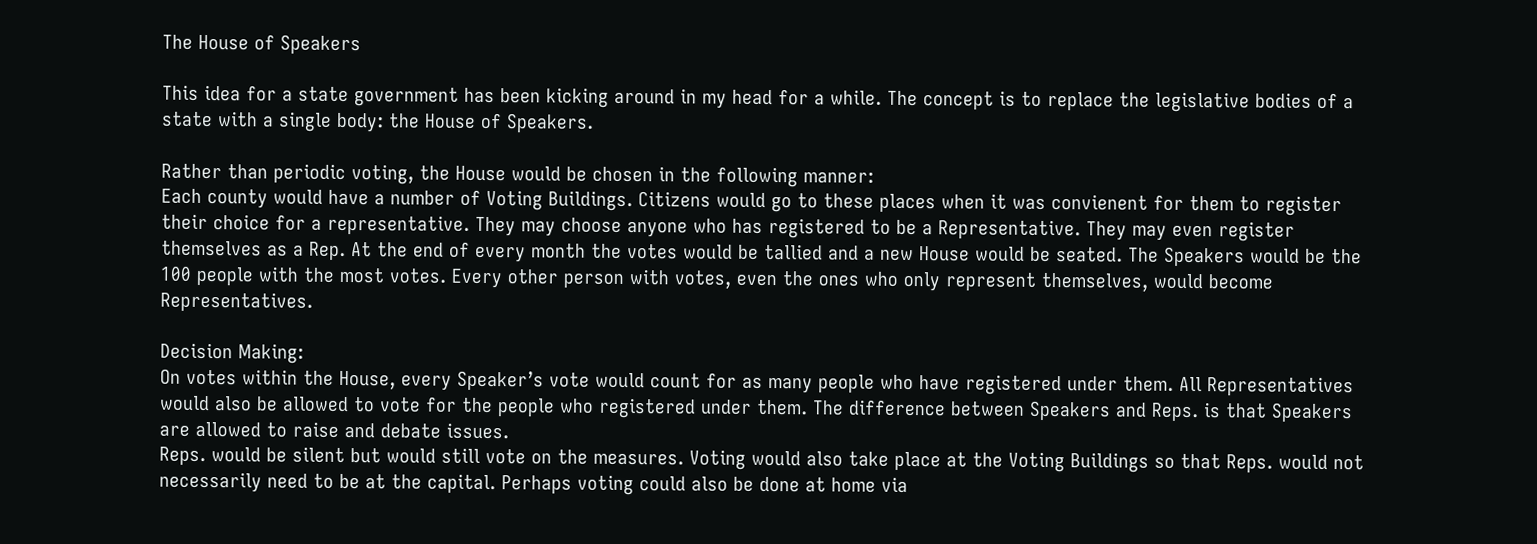The House of Speakers

This idea for a state government has been kicking around in my head for a while. The concept is to replace the legislative bodies of a state with a single body: the House of Speakers.

Rather than periodic voting, the House would be chosen in the following manner:
Each county would have a number of Voting Buildings. Citizens would go to these places when it was convienent for them to register their choice for a representative. They may choose anyone who has registered to be a Representative. They may even register themselves as a Rep. At the end of every month the votes would be tallied and a new House would be seated. The Speakers would be the 100 people with the most votes. Every other person with votes, even the ones who only represent themselves, would become Representatives.

Decision Making:
On votes within the House, every Speaker’s vote would count for as many people who have registered under them. All Representatives would also be allowed to vote for the people who registered under them. The difference between Speakers and Reps. is that Speakers are allowed to raise and debate issues.
Reps. would be silent but would still vote on the measures. Voting would also take place at the Voting Buildings so that Reps. would not necessarily need to be at the capital. Perhaps voting could also be done at home via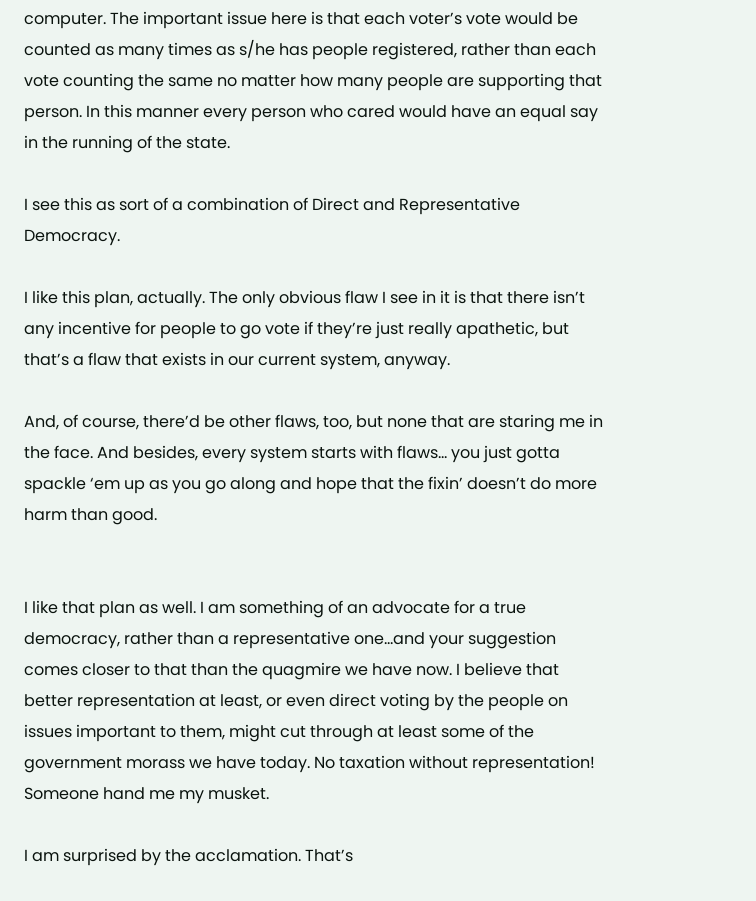computer. The important issue here is that each voter’s vote would be counted as many times as s/he has people registered, rather than each vote counting the same no matter how many people are supporting that person. In this manner every person who cared would have an equal say in the running of the state.

I see this as sort of a combination of Direct and Representative Democracy.

I like this plan, actually. The only obvious flaw I see in it is that there isn’t any incentive for people to go vote if they’re just really apathetic, but that’s a flaw that exists in our current system, anyway.

And, of course, there’d be other flaws, too, but none that are staring me in the face. And besides, every system starts with flaws… you just gotta spackle ‘em up as you go along and hope that the fixin’ doesn’t do more harm than good.


I like that plan as well. I am something of an advocate for a true democracy, rather than a representative one…and your suggestion comes closer to that than the quagmire we have now. I believe that better representation at least, or even direct voting by the people on issues important to them, might cut through at least some of the government morass we have today. No taxation without representation! Someone hand me my musket.

I am surprised by the acclamation. That’s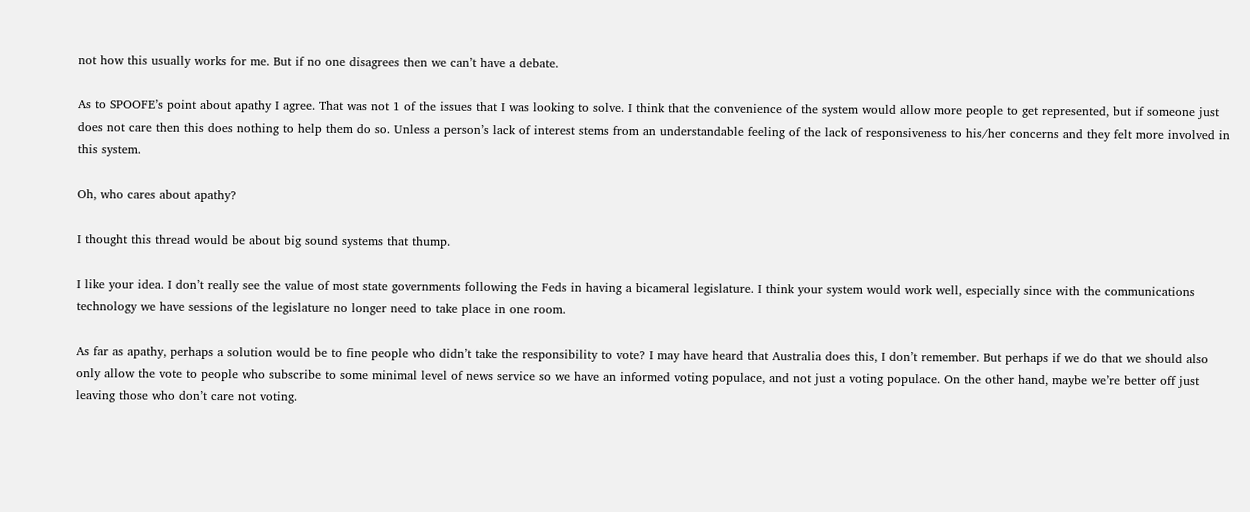not how this usually works for me. But if no one disagrees then we can’t have a debate.

As to SPOOFE’s point about apathy I agree. That was not 1 of the issues that I was looking to solve. I think that the convenience of the system would allow more people to get represented, but if someone just does not care then this does nothing to help them do so. Unless a person’s lack of interest stems from an understandable feeling of the lack of responsiveness to his/her concerns and they felt more involved in this system.

Oh, who cares about apathy?

I thought this thread would be about big sound systems that thump.

I like your idea. I don’t really see the value of most state governments following the Feds in having a bicameral legislature. I think your system would work well, especially since with the communications technology we have sessions of the legislature no longer need to take place in one room.

As far as apathy, perhaps a solution would be to fine people who didn’t take the responsibility to vote? I may have heard that Australia does this, I don’t remember. But perhaps if we do that we should also only allow the vote to people who subscribe to some minimal level of news service so we have an informed voting populace, and not just a voting populace. On the other hand, maybe we’re better off just leaving those who don’t care not voting.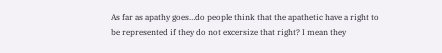As far as apathy goes…do people think that the apathetic have a right to be represented if they do not excersize that right? I mean they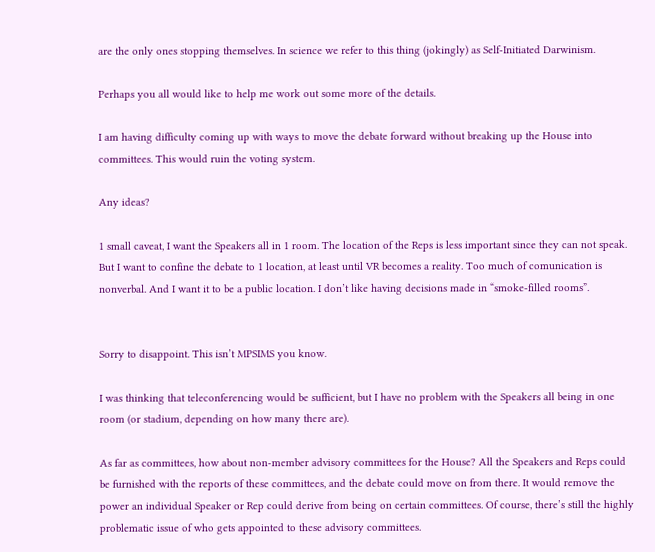are the only ones stopping themselves. In science we refer to this thing (jokingly) as Self-Initiated Darwinism.

Perhaps you all would like to help me work out some more of the details.

I am having difficulty coming up with ways to move the debate forward without breaking up the House into committees. This would ruin the voting system.

Any ideas?

1 small caveat, I want the Speakers all in 1 room. The location of the Reps is less important since they can not speak. But I want to confine the debate to 1 location, at least until VR becomes a reality. Too much of comunication is nonverbal. And I want it to be a public location. I don’t like having decisions made in “smoke-filled rooms”.


Sorry to disappoint. This isn’t MPSIMS you know.

I was thinking that teleconferencing would be sufficient, but I have no problem with the Speakers all being in one room (or stadium, depending on how many there are).

As far as committees, how about non-member advisory committees for the House? All the Speakers and Reps could be furnished with the reports of these committees, and the debate could move on from there. It would remove the power an individual Speaker or Rep could derive from being on certain committees. Of course, there’s still the highly problematic issue of who gets appointed to these advisory committees.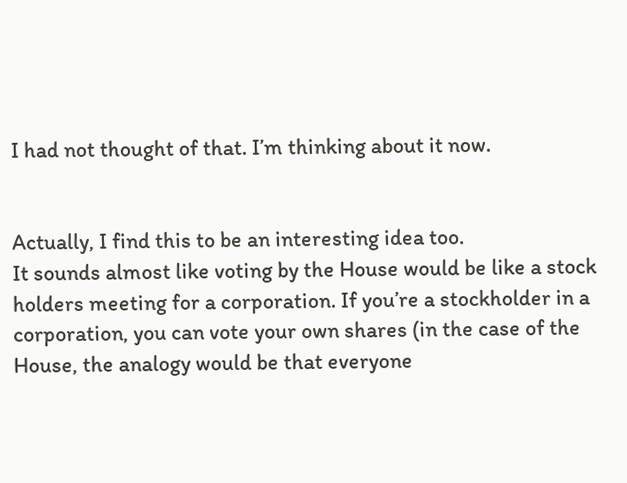I had not thought of that. I’m thinking about it now.


Actually, I find this to be an interesting idea too.
It sounds almost like voting by the House would be like a stock holders meeting for a corporation. If you’re a stockholder in a corporation, you can vote your own shares (in the case of the House, the analogy would be that everyone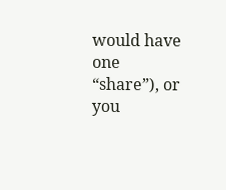would have one “share”), or you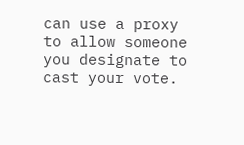can use a proxy to allow someone you designate to cast your vote.